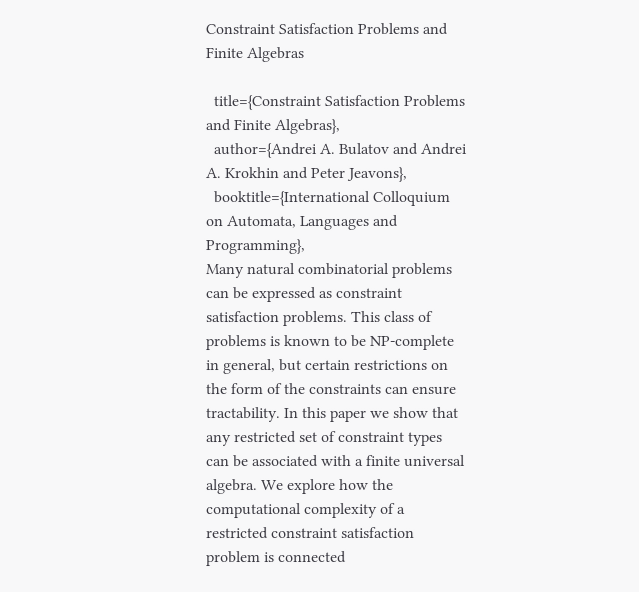Constraint Satisfaction Problems and Finite Algebras

  title={Constraint Satisfaction Problems and Finite Algebras},
  author={Andrei A. Bulatov and Andrei A. Krokhin and Peter Jeavons},
  booktitle={International Colloquium on Automata, Languages and Programming},
Many natural combinatorial problems can be expressed as constraint satisfaction problems. This class of problems is known to be NP-complete in general, but certain restrictions on the form of the constraints can ensure tractability. In this paper we show that any restricted set of constraint types can be associated with a finite universal algebra. We explore how the computational complexity of a restricted constraint satisfaction problem is connected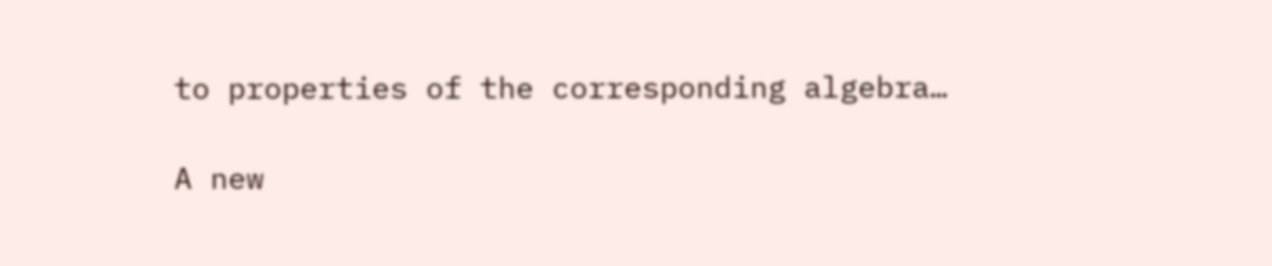to properties of the corresponding algebra…

A new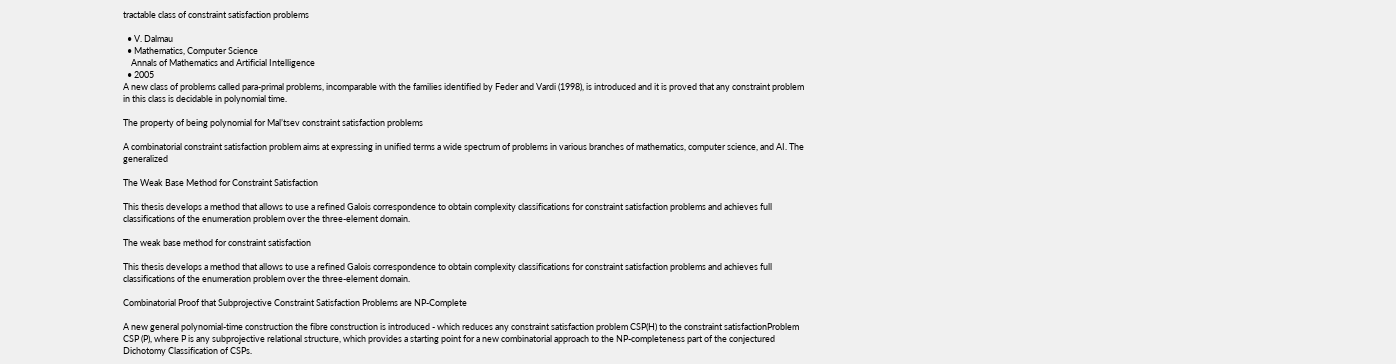tractable class of constraint satisfaction problems

  • V. Dalmau
  • Mathematics, Computer Science
    Annals of Mathematics and Artificial Intelligence
  • 2005
A new class of problems called para-primal problems, incomparable with the families identified by Feder and Vardi (1998), is introduced and it is proved that any constraint problem in this class is decidable in polynomial time.

The property of being polynomial for Mal’tsev constraint satisfaction problems

A combinatorial constraint satisfaction problem aims at expressing in unified terms a wide spectrum of problems in various branches of mathematics, computer science, and AI. The generalized

The Weak Base Method for Constraint Satisfaction

This thesis develops a method that allows to use a refined Galois correspondence to obtain complexity classifications for constraint satisfaction problems and achieves full classifications of the enumeration problem over the three-element domain.

The weak base method for constraint satisfaction

This thesis develops a method that allows to use a refined Galois correspondence to obtain complexity classifications for constraint satisfaction problems and achieves full classifications of the enumeration problem over the three-element domain.

Combinatorial Proof that Subprojective Constraint Satisfaction Problems are NP-Complete

A new general polynomial-time construction the fibre construction is introduced - which reduces any constraint satisfaction problem CSP(H) to the constraint satisfactionProblem CSP (P), where P is any subprojective relational structure, which provides a starting point for a new combinatorial approach to the NP-completeness part of the conjectured Dichotomy Classification of CSPs.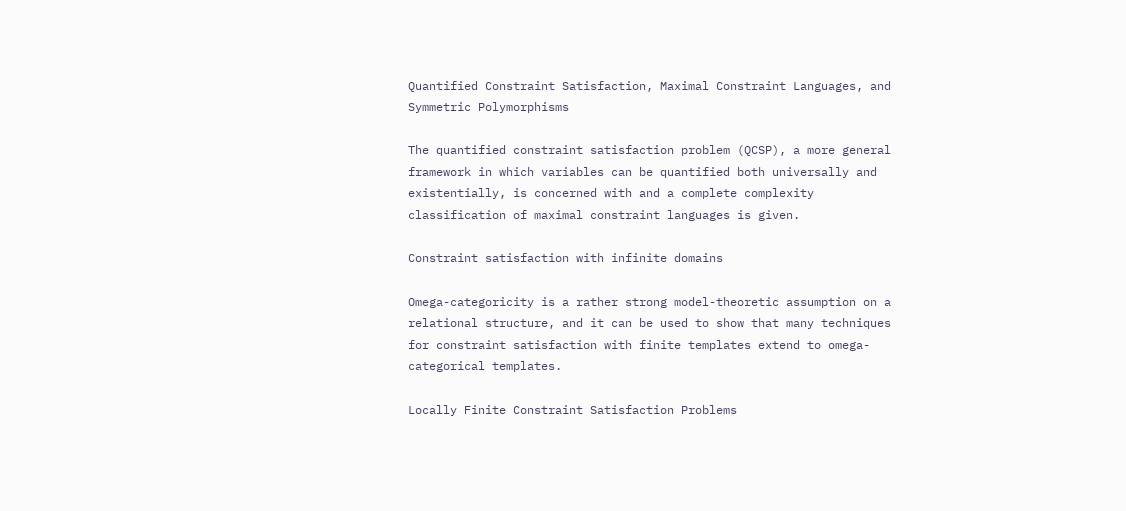Quantified Constraint Satisfaction, Maximal Constraint Languages, and Symmetric Polymorphisms

The quantified constraint satisfaction problem (QCSP), a more general framework in which variables can be quantified both universally and existentially, is concerned with and a complete complexity classification of maximal constraint languages is given.

Constraint satisfaction with infinite domains

Omega-categoricity is a rather strong model-theoretic assumption on a relational structure, and it can be used to show that many techniques for constraint satisfaction with finite templates extend to omega- categorical templates.

Locally Finite Constraint Satisfaction Problems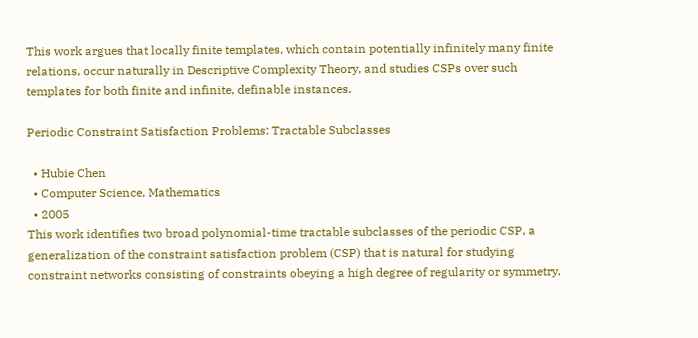This work argues that locally finite templates, which contain potentially infinitely many finite relations, occur naturally in Descriptive Complexity Theory, and studies CSPs over such templates for both finite and infinite, definable instances.

Periodic Constraint Satisfaction Problems: Tractable Subclasses

  • Hubie Chen
  • Computer Science, Mathematics
  • 2005
This work identifies two broad polynomial-time tractable subclasses of the periodic CSP, a generalization of the constraint satisfaction problem (CSP) that is natural for studying constraint networks consisting of constraints obeying a high degree of regularity or symmetry.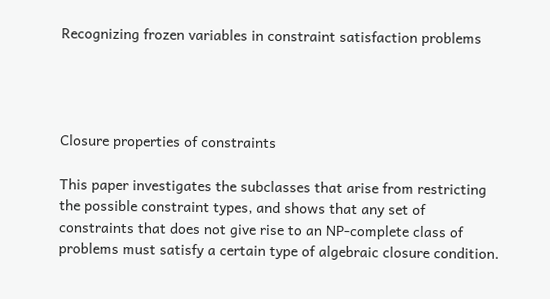Recognizing frozen variables in constraint satisfaction problems




Closure properties of constraints

This paper investigates the subclasses that arise from restricting the possible constraint types, and shows that any set of constraints that does not give rise to an NP-complete class of problems must satisfy a certain type of algebraic closure condition.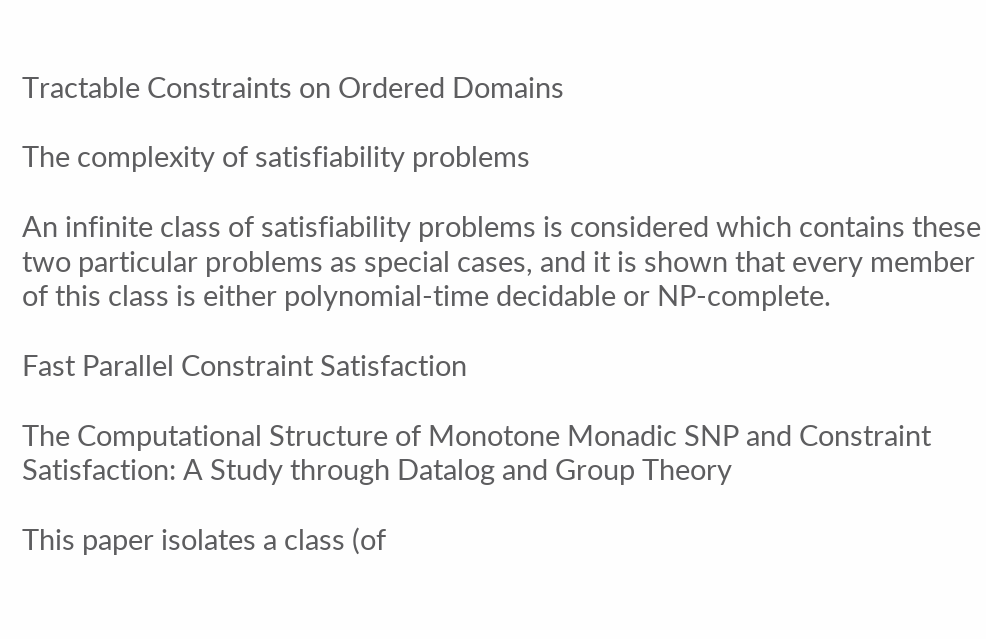Tractable Constraints on Ordered Domains

The complexity of satisfiability problems

An infinite class of satisfiability problems is considered which contains these two particular problems as special cases, and it is shown that every member of this class is either polynomial-time decidable or NP-complete.

Fast Parallel Constraint Satisfaction

The Computational Structure of Monotone Monadic SNP and Constraint Satisfaction: A Study through Datalog and Group Theory

This paper isolates a class (of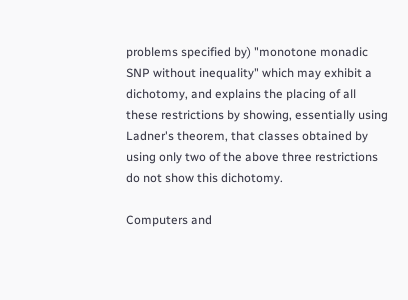problems specified by) "monotone monadic SNP without inequality" which may exhibit a dichotomy, and explains the placing of all these restrictions by showing, essentially using Ladner's theorem, that classes obtained by using only two of the above three restrictions do not show this dichotomy.

Computers and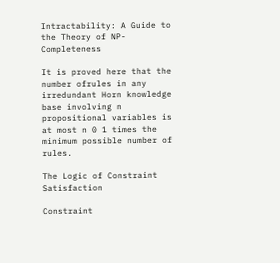Intractability: A Guide to the Theory of NP-Completeness

It is proved here that the number ofrules in any irredundant Horn knowledge base involving n propositional variables is at most n 0 1 times the minimum possible number of rules.

The Logic of Constraint Satisfaction

Constraint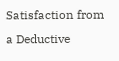Satisfaction from a Deductive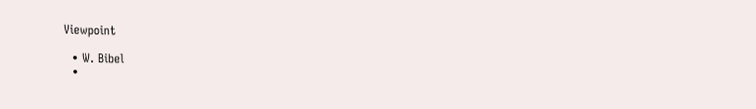Viewpoint

  • W. Bibel
  •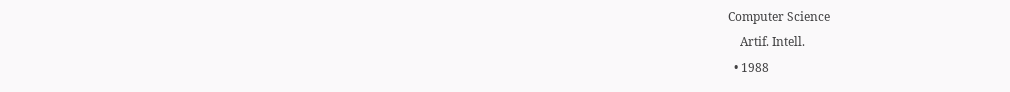Computer Science
    Artif. Intell.
  • 1988